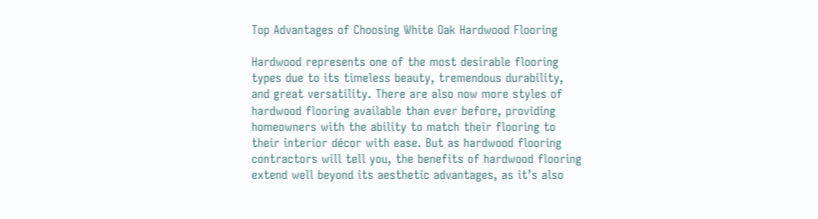Top Advantages of Choosing White Oak Hardwood Flooring

Hardwood represents one of the most desirable flooring types due to its timeless beauty, tremendous durability, and great versatility. There are also now more styles of hardwood flooring available than ever before, providing homeowners with the ability to match their flooring to their interior décor with ease. But as hardwood flooring contractors will tell you, the benefits of hardwood flooring extend well beyond its aesthetic advantages, as it’s also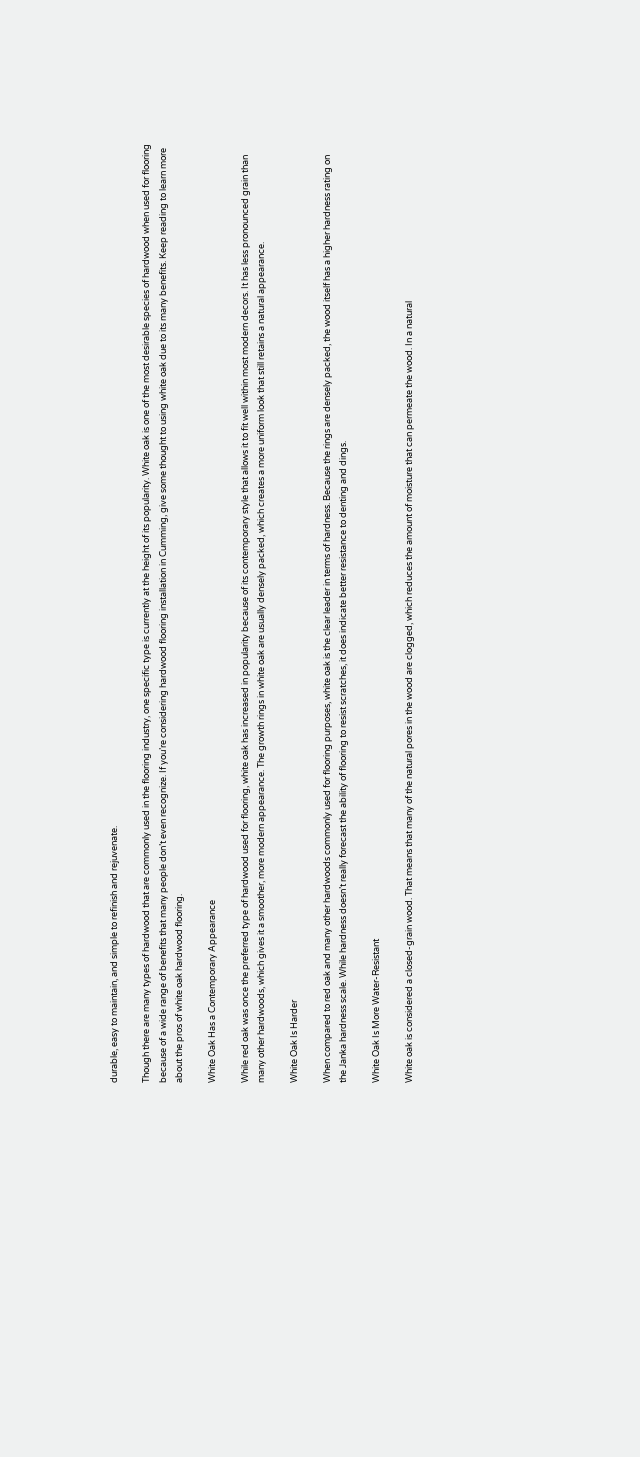durable, easy to maintain, and simple to refinish and rejuvenate.

Though there are many types of hardwood that are commonly used in the flooring industry, one specific type is currently at the height of its popularity. White oak is one of the most desirable species of hardwood when used for flooring because of a wide range of benefits that many people don’t even recognize. If you’re considering hardwood flooring installation in Cumming, give some thought to using white oak due to its many benefits. Keep reading to learn more about the pros of white oak hardwood flooring.

White Oak Has a Contemporary Appearance

While red oak was once the preferred type of hardwood used for flooring, white oak has increased in popularity because of its contemporary style that allows it to fit well within most modern decors. It has less pronounced grain than many other hardwoods, which gives it a smoother, more modern appearance. The growth rings in white oak are usually densely packed, which creates a more uniform look that still retains a natural appearance.

White Oak Is Harder

When compared to red oak and many other hardwoods commonly used for flooring purposes, white oak is the clear leader in terms of hardness. Because the rings are densely packed, the wood itself has a higher hardness rating on the Janka hardness scale. While hardness doesn’t really forecast the ability of flooring to resist scratches, it does indicate better resistance to denting and dings.

White Oak Is More Water-Resistant

White oak is considered a closed-grain wood. That means that many of the natural pores in the wood are clogged, which reduces the amount of moisture that can permeate the wood. In a natural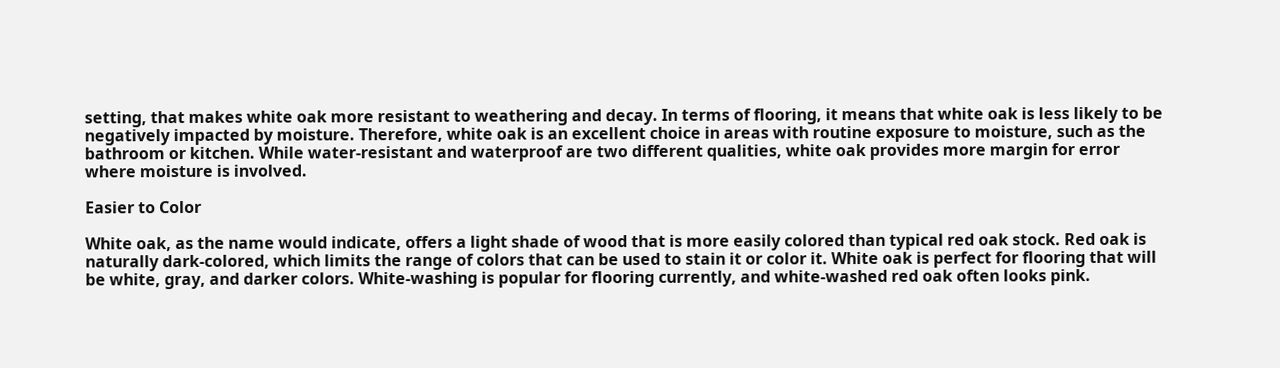setting, that makes white oak more resistant to weathering and decay. In terms of flooring, it means that white oak is less likely to be negatively impacted by moisture. Therefore, white oak is an excellent choice in areas with routine exposure to moisture, such as the bathroom or kitchen. While water-resistant and waterproof are two different qualities, white oak provides more margin for error where moisture is involved.

Easier to Color

White oak, as the name would indicate, offers a light shade of wood that is more easily colored than typical red oak stock. Red oak is naturally dark-colored, which limits the range of colors that can be used to stain it or color it. White oak is perfect for flooring that will be white, gray, and darker colors. White-washing is popular for flooring currently, and white-washed red oak often looks pink.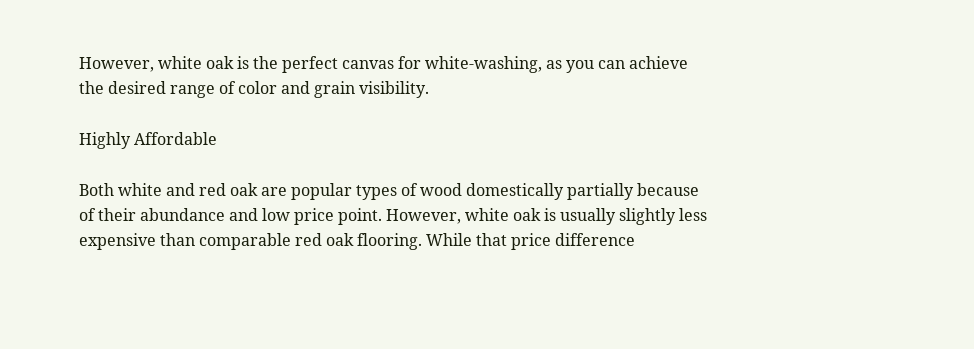However, white oak is the perfect canvas for white-washing, as you can achieve the desired range of color and grain visibility.

Highly Affordable

Both white and red oak are popular types of wood domestically partially because of their abundance and low price point. However, white oak is usually slightly less expensive than comparable red oak flooring. While that price difference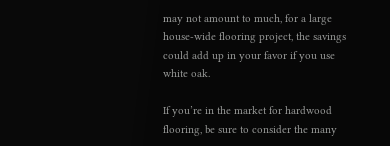may not amount to much, for a large house-wide flooring project, the savings could add up in your favor if you use white oak.

If you’re in the market for hardwood flooring, be sure to consider the many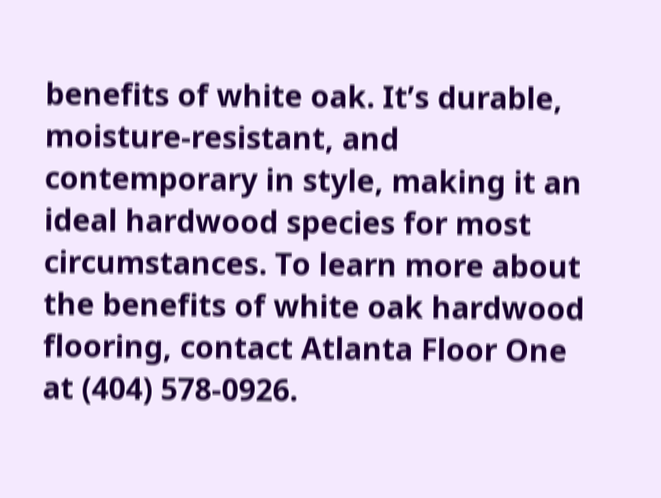benefits of white oak. It’s durable, moisture-resistant, and contemporary in style, making it an ideal hardwood species for most circumstances. To learn more about the benefits of white oak hardwood flooring, contact Atlanta Floor One at (404) 578-0926.